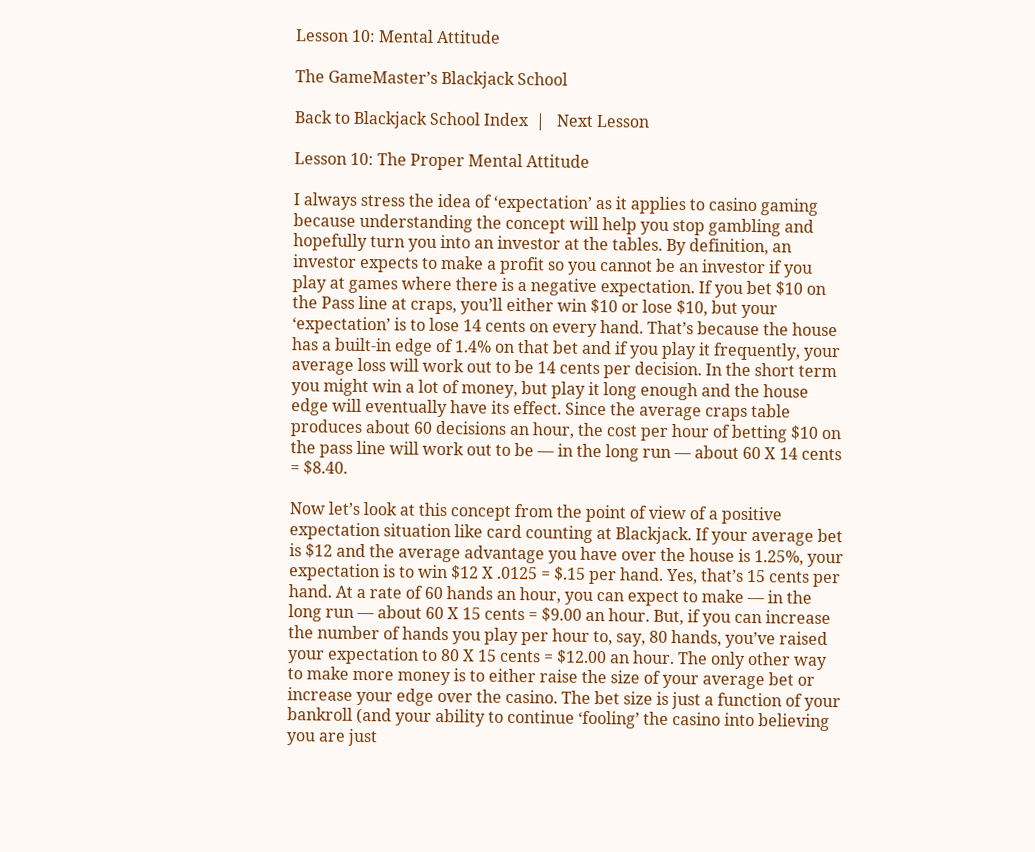Lesson 10: Mental Attitude

The GameMaster’s Blackjack School

Back to Blackjack School Index  |   Next Lesson

Lesson 10: The Proper Mental Attitude

I always stress the idea of ‘expectation’ as it applies to casino gaming because understanding the concept will help you stop gambling and hopefully turn you into an investor at the tables. By definition, an investor expects to make a profit so you cannot be an investor if you play at games where there is a negative expectation. If you bet $10 on the Pass line at craps, you’ll either win $10 or lose $10, but your ‘expectation’ is to lose 14 cents on every hand. That’s because the house has a built-in edge of 1.4% on that bet and if you play it frequently, your average loss will work out to be 14 cents per decision. In the short term you might win a lot of money, but play it long enough and the house edge will eventually have its effect. Since the average craps table produces about 60 decisions an hour, the cost per hour of betting $10 on the pass line will work out to be — in the long run — about 60 X 14 cents = $8.40.

Now let’s look at this concept from the point of view of a positive expectation situation like card counting at Blackjack. If your average bet is $12 and the average advantage you have over the house is 1.25%, your expectation is to win $12 X .0125 = $.15 per hand. Yes, that’s 15 cents per hand. At a rate of 60 hands an hour, you can expect to make — in the long run — about 60 X 15 cents = $9.00 an hour. But, if you can increase the number of hands you play per hour to, say, 80 hands, you’ve raised your expectation to 80 X 15 cents = $12.00 an hour. The only other way to make more money is to either raise the size of your average bet or increase your edge over the casino. The bet size is just a function of your bankroll (and your ability to continue ‘fooling’ the casino into believing you are just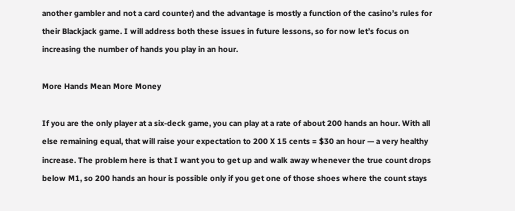another gambler and not a card counter) and the advantage is mostly a function of the casino’s rules for their Blackjack game. I will address both these issues in future lessons, so for now let’s focus on increasing the number of hands you play in an hour.

More Hands Mean More Money

If you are the only player at a six-deck game, you can play at a rate of about 200 hands an hour. With all else remaining equal, that will raise your expectation to 200 X 15 cents = $30 an hour — a very healthy increase. The problem here is that I want you to get up and walk away whenever the true count drops below M1, so 200 hands an hour is possible only if you get one of those shoes where the count stays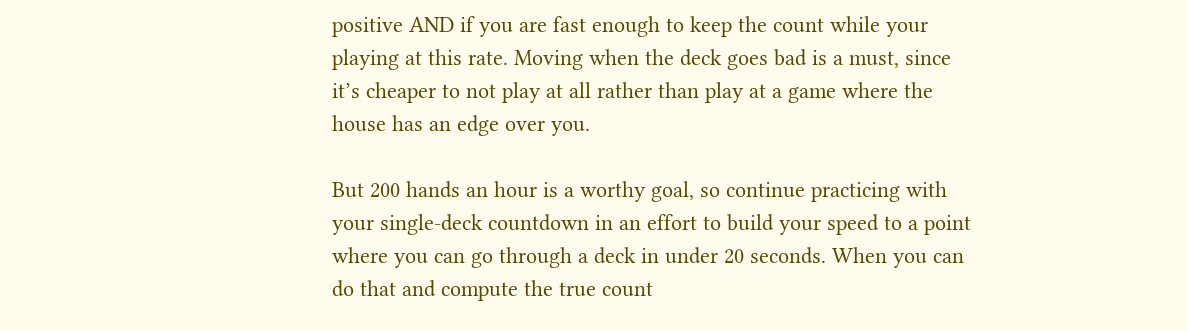positive AND if you are fast enough to keep the count while your playing at this rate. Moving when the deck goes bad is a must, since it’s cheaper to not play at all rather than play at a game where the house has an edge over you.

But 200 hands an hour is a worthy goal, so continue practicing with your single-deck countdown in an effort to build your speed to a point where you can go through a deck in under 20 seconds. When you can do that and compute the true count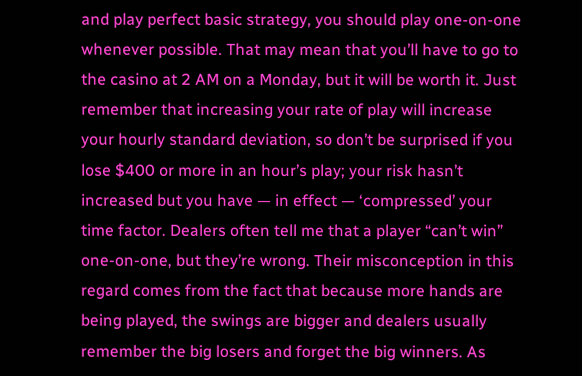and play perfect basic strategy, you should play one-on-one whenever possible. That may mean that you’ll have to go to the casino at 2 AM on a Monday, but it will be worth it. Just remember that increasing your rate of play will increase your hourly standard deviation, so don’t be surprised if you lose $400 or more in an hour’s play; your risk hasn’t increased but you have — in effect — ‘compressed’ your time factor. Dealers often tell me that a player “can’t win” one-on-one, but they’re wrong. Their misconception in this regard comes from the fact that because more hands are being played, the swings are bigger and dealers usually remember the big losers and forget the big winners. As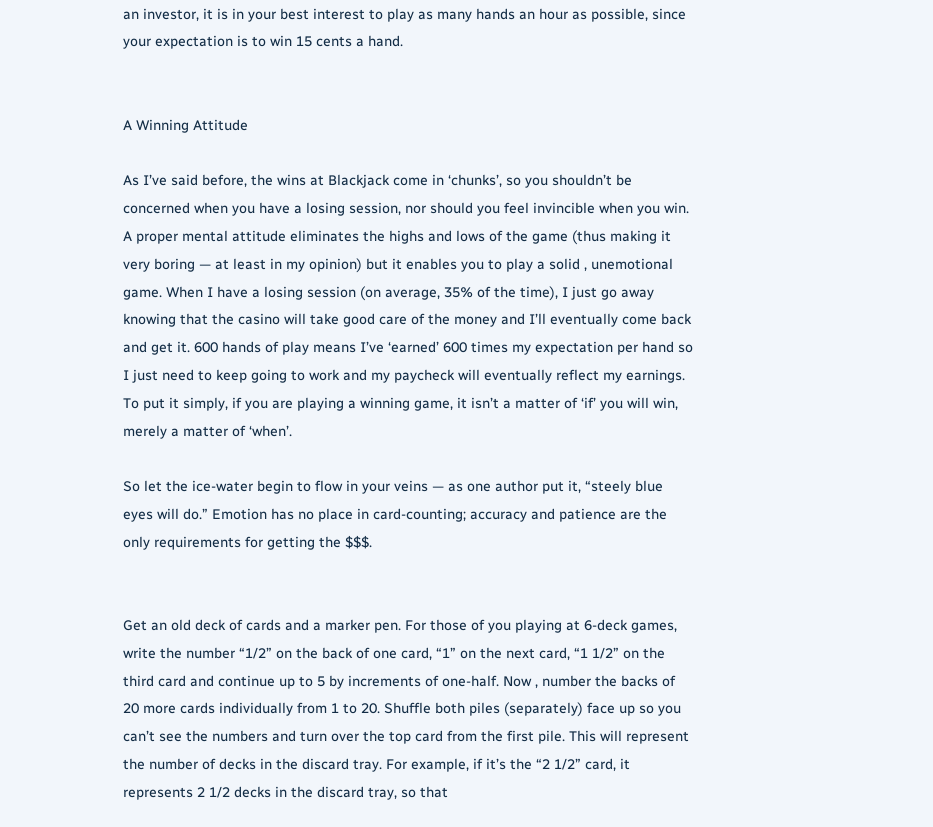an investor, it is in your best interest to play as many hands an hour as possible, since your expectation is to win 15 cents a hand.


A Winning Attitude

As I’ve said before, the wins at Blackjack come in ‘chunks’, so you shouldn’t be concerned when you have a losing session, nor should you feel invincible when you win. A proper mental attitude eliminates the highs and lows of the game (thus making it very boring — at least in my opinion) but it enables you to play a solid , unemotional game. When I have a losing session (on average, 35% of the time), I just go away knowing that the casino will take good care of the money and I’ll eventually come back and get it. 600 hands of play means I’ve ‘earned’ 600 times my expectation per hand so I just need to keep going to work and my paycheck will eventually reflect my earnings. To put it simply, if you are playing a winning game, it isn’t a matter of ‘if’ you will win, merely a matter of ‘when’.

So let the ice-water begin to flow in your veins — as one author put it, “steely blue eyes will do.” Emotion has no place in card-counting; accuracy and patience are the only requirements for getting the $$$.


Get an old deck of cards and a marker pen. For those of you playing at 6-deck games, write the number “1/2” on the back of one card, “1” on the next card, “1 1/2” on the third card and continue up to 5 by increments of one-half. Now , number the backs of 20 more cards individually from 1 to 20. Shuffle both piles (separately) face up so you can’t see the numbers and turn over the top card from the first pile. This will represent the number of decks in the discard tray. For example, if it’s the “2 1/2” card, it represents 2 1/2 decks in the discard tray, so that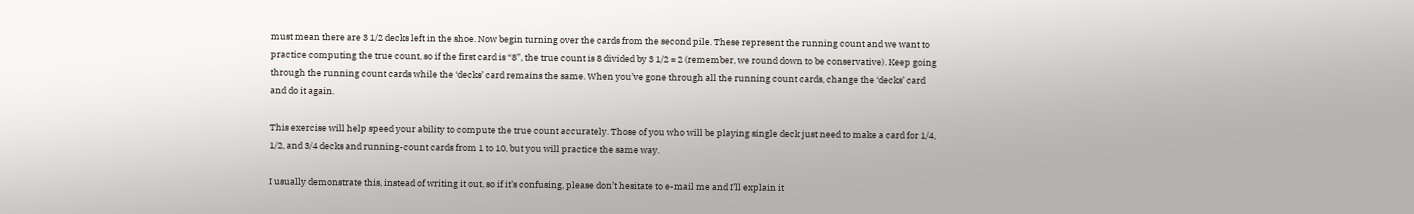must mean there are 3 1/2 decks left in the shoe. Now begin turning over the cards from the second pile. These represent the running count and we want to practice computing the true count, so if the first card is “8”, the true count is 8 divided by 3 1/2 = 2 (remember, we round down to be conservative). Keep going through the running count cards while the ‘decks’ card remains the same. When you’ve gone through all the running count cards, change the ‘decks’ card and do it again.

This exercise will help speed your ability to compute the true count accurately. Those of you who will be playing single deck just need to make a card for 1/4, 1/2, and 3/4 decks and running-count cards from 1 to 10, but you will practice the same way.

I usually demonstrate this, instead of writing it out, so if it’s confusing, please don’t hesitate to e-mail me and I’ll explain it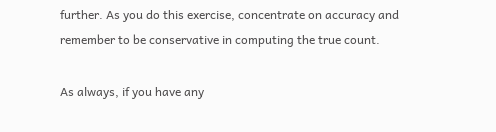further. As you do this exercise, concentrate on accuracy and remember to be conservative in computing the true count.

As always, if you have any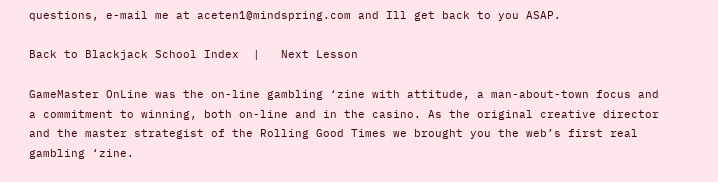questions, e-mail me at aceten1@mindspring.com and Ill get back to you ASAP.

Back to Blackjack School Index  |   Next Lesson

GameMaster OnLine was the on-line gambling ‘zine with attitude, a man-about-town focus and a commitment to winning, both on-line and in the casino. As the original creative director and the master strategist of the Rolling Good Times we brought you the web’s first real gambling ‘zine.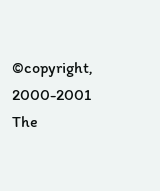©copyright, 2000-2001 The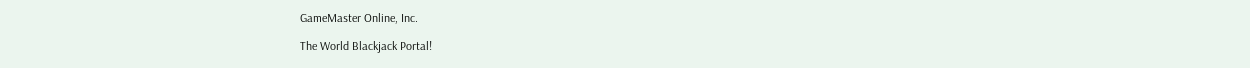GameMaster Online, Inc.

The World Blackjack Portal!